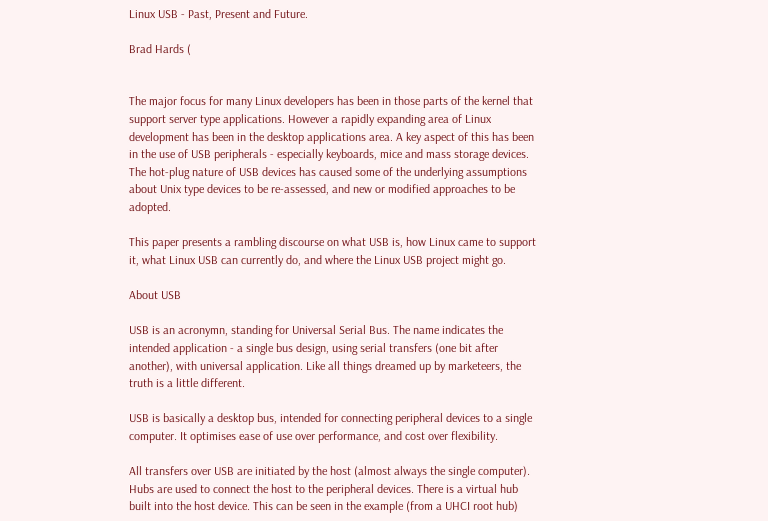Linux USB - Past, Present and Future.

Brad Hards (


The major focus for many Linux developers has been in those parts of the kernel that support server type applications. However a rapidly expanding area of Linux development has been in the desktop applications area. A key aspect of this has been in the use of USB peripherals - especially keyboards, mice and mass storage devices. The hot-plug nature of USB devices has caused some of the underlying assumptions about Unix type devices to be re-assessed, and new or modified approaches to be adopted.

This paper presents a rambling discourse on what USB is, how Linux came to support it, what Linux USB can currently do, and where the Linux USB project might go.

About USB

USB is an acronymn, standing for Universal Serial Bus. The name indicates the intended application - a single bus design, using serial transfers (one bit after another), with universal application. Like all things dreamed up by marketeers, the truth is a little different.

USB is basically a desktop bus, intended for connecting peripheral devices to a single computer. It optimises ease of use over performance, and cost over flexibility.

All transfers over USB are initiated by the host (almost always the single computer). Hubs are used to connect the host to the peripheral devices. There is a virtual hub built into the host device. This can be seen in the example (from a UHCI root hub)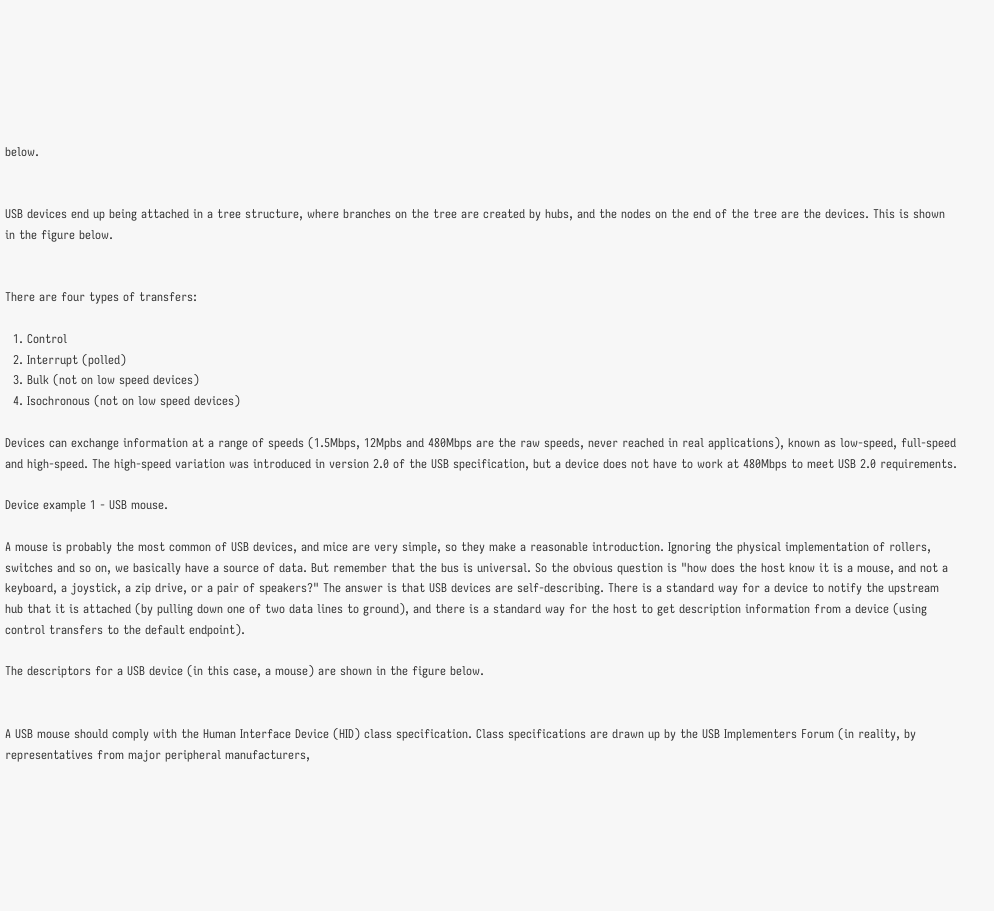below.


USB devices end up being attached in a tree structure, where branches on the tree are created by hubs, and the nodes on the end of the tree are the devices. This is shown in the figure below.


There are four types of transfers:

  1. Control
  2. Interrupt (polled)
  3. Bulk (not on low speed devices)
  4. Isochronous (not on low speed devices)

Devices can exchange information at a range of speeds (1.5Mbps, 12Mpbs and 480Mbps are the raw speeds, never reached in real applications), known as low-speed, full-speed and high-speed. The high-speed variation was introduced in version 2.0 of the USB specification, but a device does not have to work at 480Mbps to meet USB 2.0 requirements.

Device example 1 - USB mouse.

A mouse is probably the most common of USB devices, and mice are very simple, so they make a reasonable introduction. Ignoring the physical implementation of rollers, switches and so on, we basically have a source of data. But remember that the bus is universal. So the obvious question is "how does the host know it is a mouse, and not a keyboard, a joystick, a zip drive, or a pair of speakers?" The answer is that USB devices are self-describing. There is a standard way for a device to notify the upstream hub that it is attached (by pulling down one of two data lines to ground), and there is a standard way for the host to get description information from a device (using control transfers to the default endpoint).

The descriptors for a USB device (in this case, a mouse) are shown in the figure below.


A USB mouse should comply with the Human Interface Device (HID) class specification. Class specifications are drawn up by the USB Implementers Forum (in reality, by representatives from major peripheral manufacturers,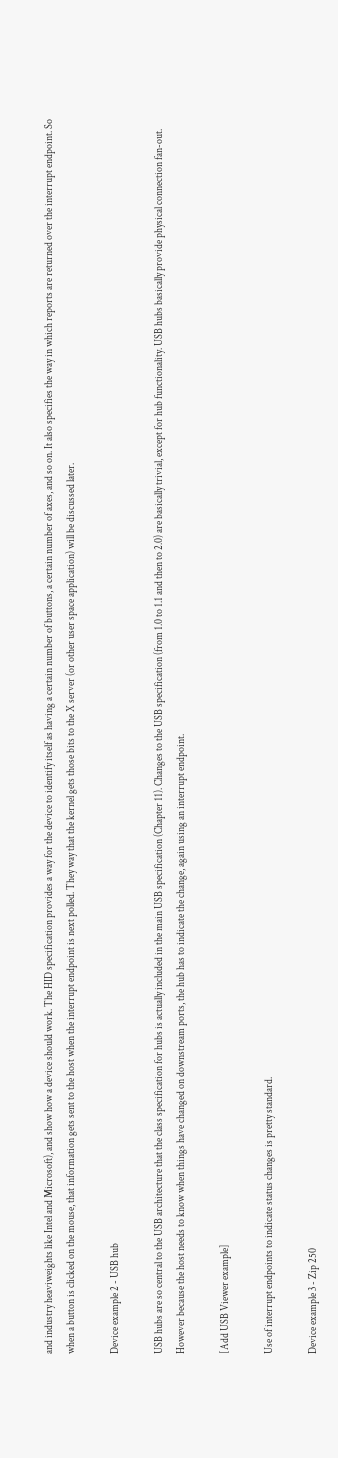and industry heaviweights like Intel and Microsoft), and show how a device should work. The HID specification provides a way for the device to identify itself as having a certain number of buttons, a certain number of axes, and so on. It also specifies the way in which reports are returned over the interrupt endpoint. So when a button is clicked on the mouse, that information gets sent to the host when the interrupt endpoint is next polled. They way that the kernel gets those bits to the X server (or other user space application) will be discussed later.

Device example 2 - USB hub

USB hubs are so central to the USB architecture that the class specification for hubs is actually included in the main USB specification (Chapter 11). Changes to the USB specification (from 1.0 to 1.1 and then to 2.0) are basically trivial, except for hub functionality. USB hubs basically provide physical connection fan-out. However because the host needs to know when things have changed on downstream ports, the hub has to indicate the change, again using an interrupt endpoint.

[Add USB Viewer example]

Use of interrupt endpoints to indicate status changes is pretty standard.

Device example 3 - Zip 250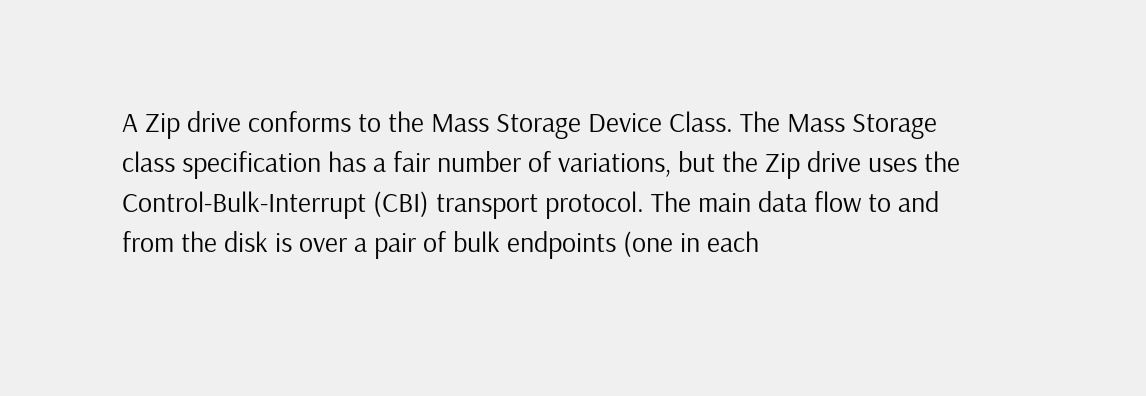A Zip drive conforms to the Mass Storage Device Class. The Mass Storage class specification has a fair number of variations, but the Zip drive uses the Control-Bulk-Interrupt (CBI) transport protocol. The main data flow to and from the disk is over a pair of bulk endpoints (one in each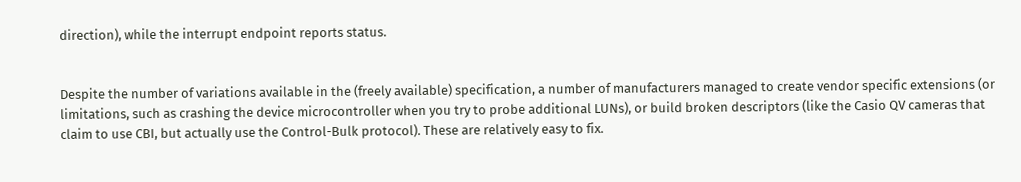direction), while the interrupt endpoint reports status.


Despite the number of variations available in the (freely available) specification, a number of manufacturers managed to create vendor specific extensions (or limitations, such as crashing the device microcontroller when you try to probe additional LUNs), or build broken descriptors (like the Casio QV cameras that claim to use CBI, but actually use the Control-Bulk protocol). These are relatively easy to fix.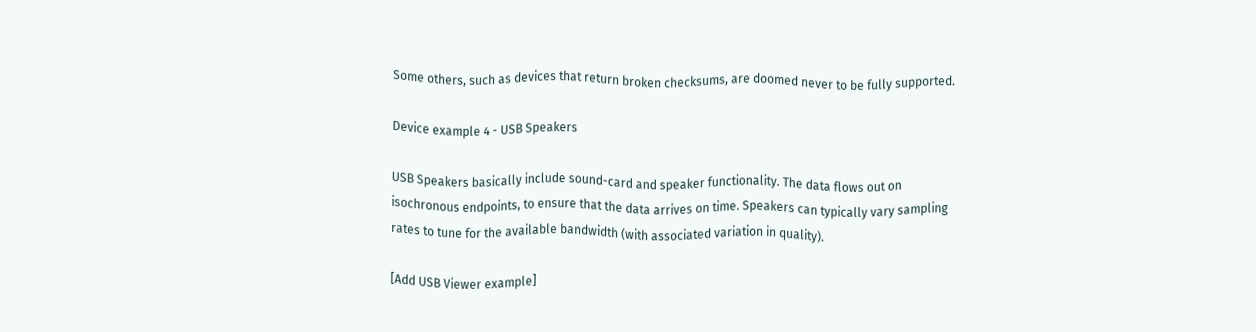Some others, such as devices that return broken checksums, are doomed never to be fully supported.

Device example 4 - USB Speakers

USB Speakers basically include sound-card and speaker functionality. The data flows out on isochronous endpoints, to ensure that the data arrives on time. Speakers can typically vary sampling rates to tune for the available bandwidth (with associated variation in quality).

[Add USB Viewer example]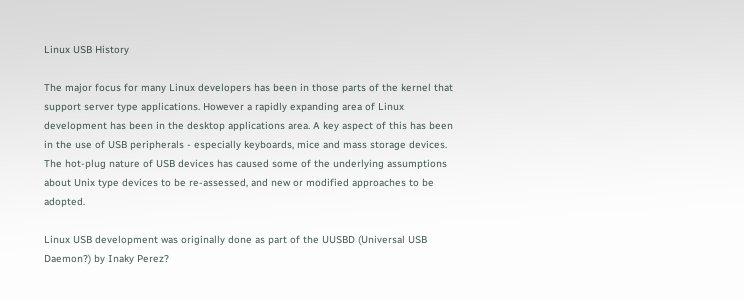Linux USB History

The major focus for many Linux developers has been in those parts of the kernel that support server type applications. However a rapidly expanding area of Linux development has been in the desktop applications area. A key aspect of this has been in the use of USB peripherals - especially keyboards, mice and mass storage devices. The hot-plug nature of USB devices has caused some of the underlying assumptions about Unix type devices to be re-assessed, and new or modified approaches to be adopted.

Linux USB development was originally done as part of the UUSBD (Universal USB Daemon?) by Inaky Perez?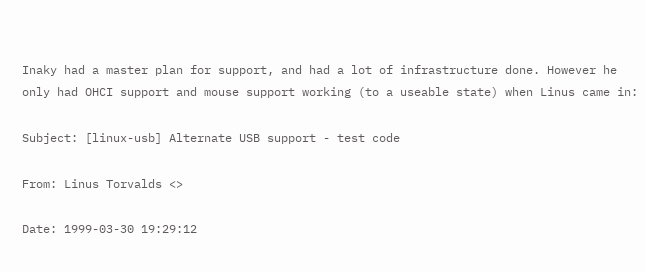Inaky had a master plan for support, and had a lot of infrastructure done. However he only had OHCI support and mouse support working (to a useable state) when Linus came in:

Subject: [linux-usb] Alternate USB support - test code

From: Linus Torvalds <>

Date: 1999-03-30 19:29:12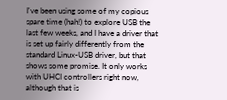I've been using some of my copious spare time (hah!) to explore USB the last few weeks, and I have a driver that is set up fairly differently from the standard Linux-USB driver, but that shows some promise. It only works with UHCI controllers right now, although that is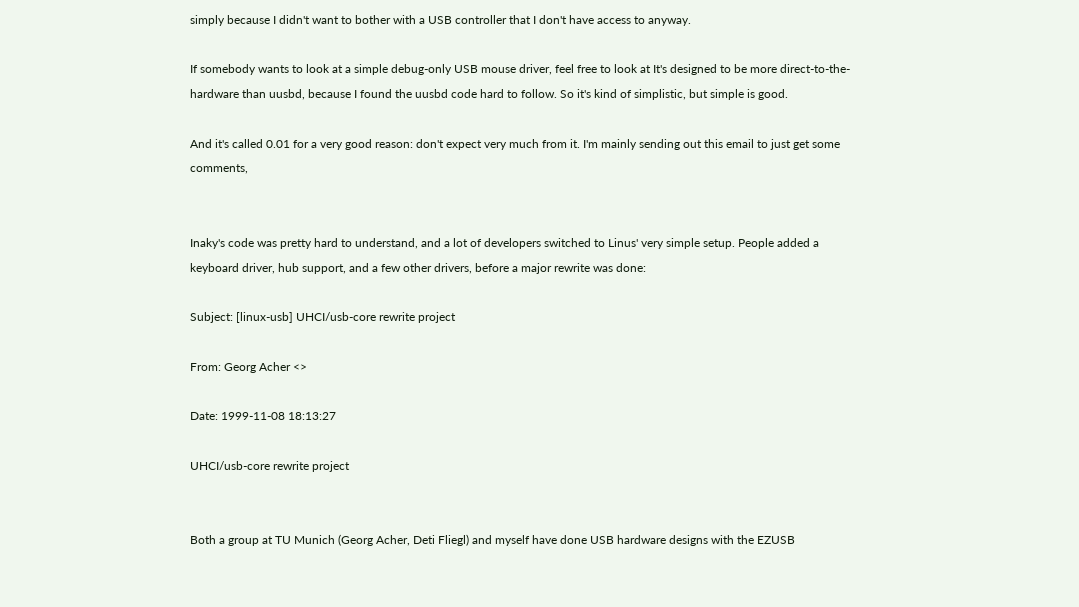simply because I didn't want to bother with a USB controller that I don't have access to anyway.

If somebody wants to look at a simple debug-only USB mouse driver, feel free to look at It's designed to be more direct-to-the-hardware than uusbd, because I found the uusbd code hard to follow. So it's kind of simplistic, but simple is good.

And it's called 0.01 for a very good reason: don't expect very much from it. I'm mainly sending out this email to just get some comments,


Inaky's code was pretty hard to understand, and a lot of developers switched to Linus' very simple setup. People added a keyboard driver, hub support, and a few other drivers, before a major rewrite was done:

Subject: [linux-usb] UHCI/usb-core rewrite project

From: Georg Acher <>

Date: 1999-11-08 18:13:27

UHCI/usb-core rewrite project


Both a group at TU Munich (Georg Acher, Deti Fliegl) and myself have done USB hardware designs with the EZUSB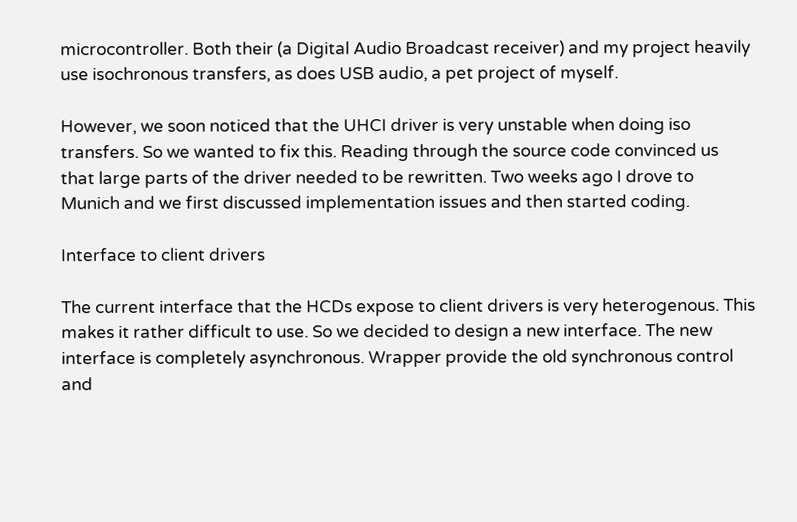microcontroller. Both their (a Digital Audio Broadcast receiver) and my project heavily use isochronous transfers, as does USB audio, a pet project of myself.

However, we soon noticed that the UHCI driver is very unstable when doing iso transfers. So we wanted to fix this. Reading through the source code convinced us that large parts of the driver needed to be rewritten. Two weeks ago I drove to Munich and we first discussed implementation issues and then started coding.

Interface to client drivers

The current interface that the HCDs expose to client drivers is very heterogenous. This makes it rather difficult to use. So we decided to design a new interface. The new interface is completely asynchronous. Wrapper provide the old synchronous control and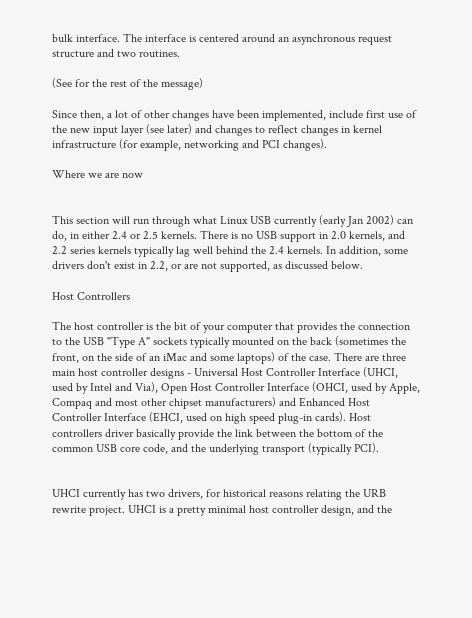bulk interface. The interface is centered around an asynchronous request structure and two routines.

(See for the rest of the message)

Since then, a lot of other changes have been implemented, include first use of the new input layer (see later) and changes to reflect changes in kernel infrastructure (for example, networking and PCI changes).

Where we are now


This section will run through what Linux USB currently (early Jan 2002) can do, in either 2.4 or 2.5 kernels. There is no USB support in 2.0 kernels, and 2.2 series kernels typically lag well behind the 2.4 kernels. In addition, some drivers don't exist in 2.2, or are not supported, as discussed below.

Host Controllers

The host controller is the bit of your computer that provides the connection to the USB "Type A" sockets typically mounted on the back (sometimes the front, on the side of an iMac and some laptops) of the case. There are three main host controller designs - Universal Host Controller Interface (UHCI, used by Intel and Via), Open Host Controller Interface (OHCI, used by Apple, Compaq and most other chipset manufacturers) and Enhanced Host Controller Interface (EHCI, used on high speed plug-in cards). Host controllers driver basically provide the link between the bottom of the common USB core code, and the underlying transport (typically PCI).


UHCI currently has two drivers, for historical reasons relating the URB rewrite project. UHCI is a pretty minimal host controller design, and the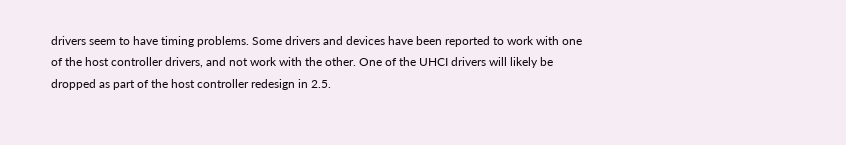drivers seem to have timing problems. Some drivers and devices have been reported to work with one of the host controller drivers, and not work with the other. One of the UHCI drivers will likely be dropped as part of the host controller redesign in 2.5.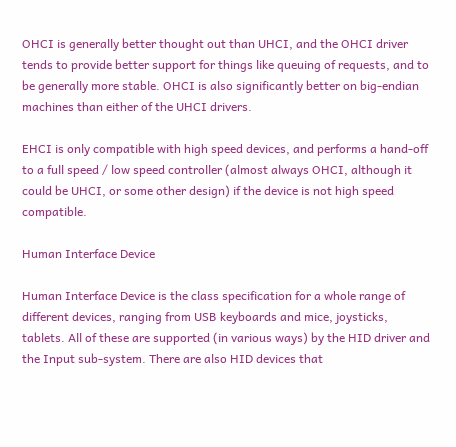OHCI is generally better thought out than UHCI, and the OHCI driver tends to provide better support for things like queuing of requests, and to be generally more stable. OHCI is also significantly better on big-endian machines than either of the UHCI drivers.

EHCI is only compatible with high speed devices, and performs a hand-off to a full speed / low speed controller (almost always OHCI, although it could be UHCI, or some other design) if the device is not high speed compatible.

Human Interface Device

Human Interface Device is the class specification for a whole range of different devices, ranging from USB keyboards and mice, joysticks, tablets. All of these are supported (in various ways) by the HID driver and the Input sub-system. There are also HID devices that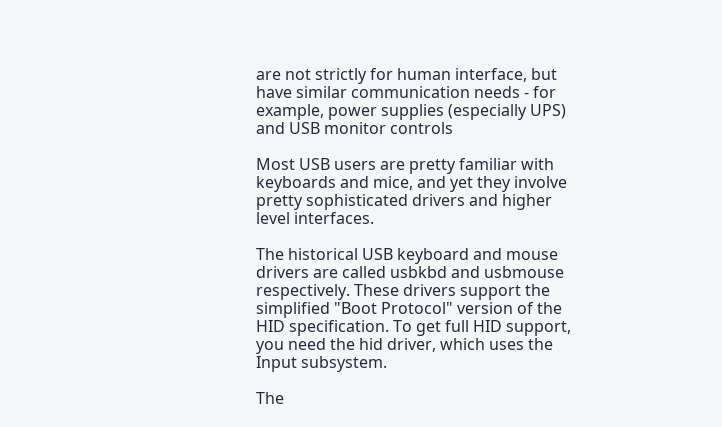are not strictly for human interface, but have similar communication needs - for example, power supplies (especially UPS) and USB monitor controls

Most USB users are pretty familiar with keyboards and mice, and yet they involve pretty sophisticated drivers and higher level interfaces.

The historical USB keyboard and mouse drivers are called usbkbd and usbmouse respectively. These drivers support the simplified "Boot Protocol" version of the HID specification. To get full HID support, you need the hid driver, which uses the Input subsystem.

The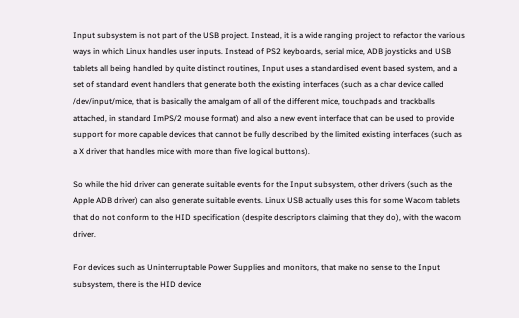Input subsystem is not part of the USB project. Instead, it is a wide ranging project to refactor the various ways in which Linux handles user inputs. Instead of PS2 keyboards, serial mice, ADB joysticks and USB tablets all being handled by quite distinct routines, Input uses a standardised event based system, and a set of standard event handlers that generate both the existing interfaces (such as a char device called /dev/input/mice, that is basically the amalgam of all of the different mice, touchpads and trackballs attached, in standard ImPS/2 mouse format) and also a new event interface that can be used to provide support for more capable devices that cannot be fully described by the limited existing interfaces (such as a X driver that handles mice with more than five logical buttons).

So while the hid driver can generate suitable events for the Input subsystem, other drivers (such as the Apple ADB driver) can also generate suitable events. Linux USB actually uses this for some Wacom tablets that do not conform to the HID specification (despite descriptors claiming that they do), with the wacom driver.

For devices such as Uninterruptable Power Supplies and monitors, that make no sense to the Input subsystem, there is the HID device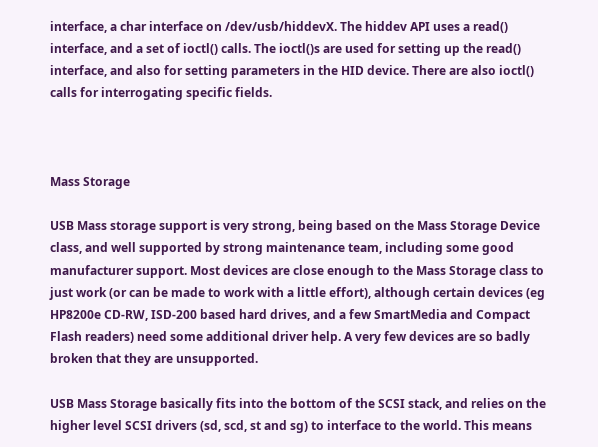interface, a char interface on /dev/usb/hiddevX. The hiddev API uses a read() interface, and a set of ioctl() calls. The ioctl()s are used for setting up the read() interface, and also for setting parameters in the HID device. There are also ioctl() calls for interrogating specific fields.



Mass Storage

USB Mass storage support is very strong, being based on the Mass Storage Device class, and well supported by strong maintenance team, including some good manufacturer support. Most devices are close enough to the Mass Storage class to just work (or can be made to work with a little effort), although certain devices (eg HP8200e CD-RW, ISD-200 based hard drives, and a few SmartMedia and Compact Flash readers) need some additional driver help. A very few devices are so badly broken that they are unsupported.

USB Mass Storage basically fits into the bottom of the SCSI stack, and relies on the higher level SCSI drivers (sd, scd, st and sg) to interface to the world. This means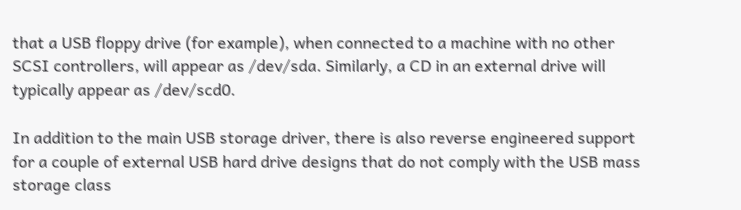that a USB floppy drive (for example), when connected to a machine with no other SCSI controllers, will appear as /dev/sda. Similarly, a CD in an external drive will typically appear as /dev/scd0.

In addition to the main USB storage driver, there is also reverse engineered support for a couple of external USB hard drive designs that do not comply with the USB mass storage class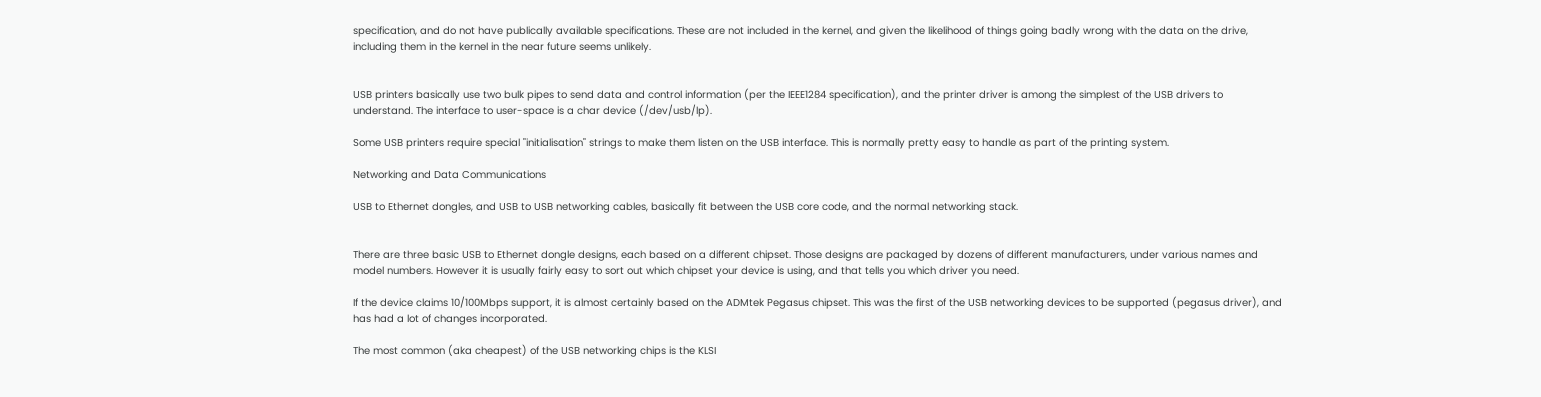specification, and do not have publically available specifications. These are not included in the kernel, and given the likelihood of things going badly wrong with the data on the drive, including them in the kernel in the near future seems unlikely.


USB printers basically use two bulk pipes to send data and control information (per the IEEE1284 specification), and the printer driver is among the simplest of the USB drivers to understand. The interface to user-space is a char device (/dev/usb/lp).

Some USB printers require special "initialisation" strings to make them listen on the USB interface. This is normally pretty easy to handle as part of the printing system.

Networking and Data Communications

USB to Ethernet dongles, and USB to USB networking cables, basically fit between the USB core code, and the normal networking stack.


There are three basic USB to Ethernet dongle designs, each based on a different chipset. Those designs are packaged by dozens of different manufacturers, under various names and model numbers. However it is usually fairly easy to sort out which chipset your device is using, and that tells you which driver you need.

If the device claims 10/100Mbps support, it is almost certainly based on the ADMtek Pegasus chipset. This was the first of the USB networking devices to be supported (pegasus driver), and has had a lot of changes incorporated.

The most common (aka cheapest) of the USB networking chips is the KLSI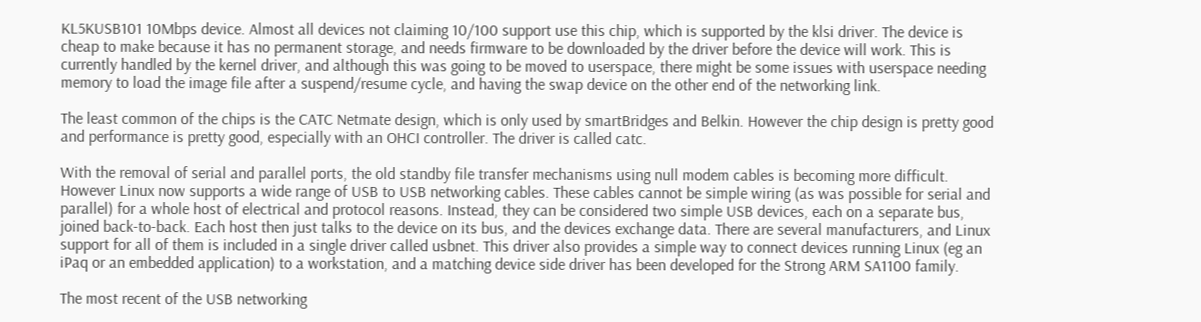KL5KUSB101 10Mbps device. Almost all devices not claiming 10/100 support use this chip, which is supported by the klsi driver. The device is cheap to make because it has no permanent storage, and needs firmware to be downloaded by the driver before the device will work. This is currently handled by the kernel driver, and although this was going to be moved to userspace, there might be some issues with userspace needing memory to load the image file after a suspend/resume cycle, and having the swap device on the other end of the networking link.

The least common of the chips is the CATC Netmate design, which is only used by smartBridges and Belkin. However the chip design is pretty good and performance is pretty good, especially with an OHCI controller. The driver is called catc.

With the removal of serial and parallel ports, the old standby file transfer mechanisms using null modem cables is becoming more difficult. However Linux now supports a wide range of USB to USB networking cables. These cables cannot be simple wiring (as was possible for serial and parallel) for a whole host of electrical and protocol reasons. Instead, they can be considered two simple USB devices, each on a separate bus, joined back-to-back. Each host then just talks to the device on its bus, and the devices exchange data. There are several manufacturers, and Linux support for all of them is included in a single driver called usbnet. This driver also provides a simple way to connect devices running Linux (eg an iPaq or an embedded application) to a workstation, and a matching device side driver has been developed for the Strong ARM SA1100 family.

The most recent of the USB networking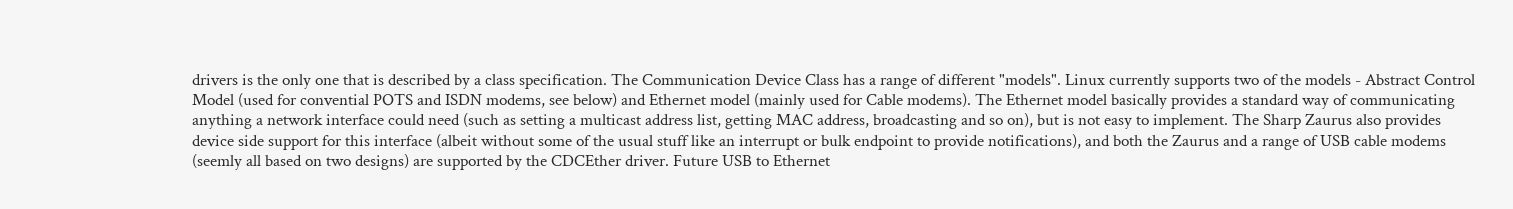drivers is the only one that is described by a class specification. The Communication Device Class has a range of different "models". Linux currently supports two of the models - Abstract Control Model (used for convential POTS and ISDN modems, see below) and Ethernet model (mainly used for Cable modems). The Ethernet model basically provides a standard way of communicating anything a network interface could need (such as setting a multicast address list, getting MAC address, broadcasting and so on), but is not easy to implement. The Sharp Zaurus also provides device side support for this interface (albeit without some of the usual stuff like an interrupt or bulk endpoint to provide notifications), and both the Zaurus and a range of USB cable modems (seemly all based on two designs) are supported by the CDCEther driver. Future USB to Ethernet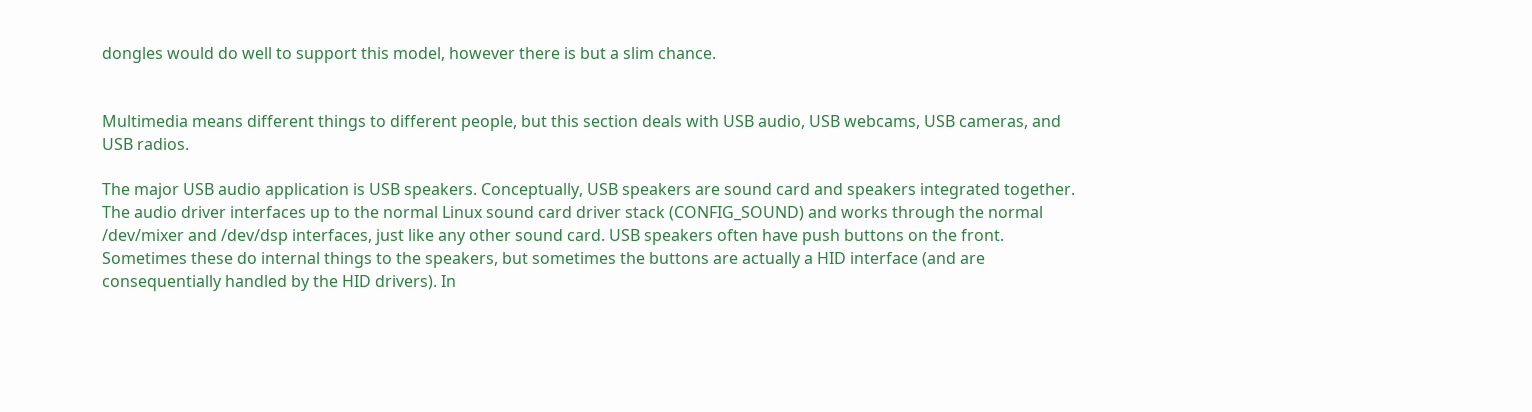dongles would do well to support this model, however there is but a slim chance.


Multimedia means different things to different people, but this section deals with USB audio, USB webcams, USB cameras, and USB radios.

The major USB audio application is USB speakers. Conceptually, USB speakers are sound card and speakers integrated together. The audio driver interfaces up to the normal Linux sound card driver stack (CONFIG_SOUND) and works through the normal /dev/mixer and /dev/dsp interfaces, just like any other sound card. USB speakers often have push buttons on the front. Sometimes these do internal things to the speakers, but sometimes the buttons are actually a HID interface (and are consequentially handled by the HID drivers). In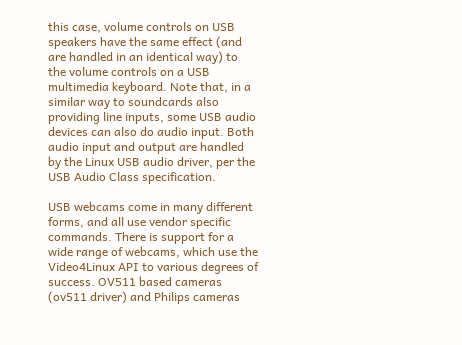this case, volume controls on USB speakers have the same effect (and are handled in an identical way) to the volume controls on a USB multimedia keyboard. Note that, in a similar way to soundcards also providing line inputs, some USB audio devices can also do audio input. Both audio input and output are handled by the Linux USB audio driver, per the USB Audio Class specification.

USB webcams come in many different forms, and all use vendor specific commands. There is support for a wide range of webcams, which use the Video4Linux API to various degrees of success. OV511 based cameras (ov511 driver) and Philips cameras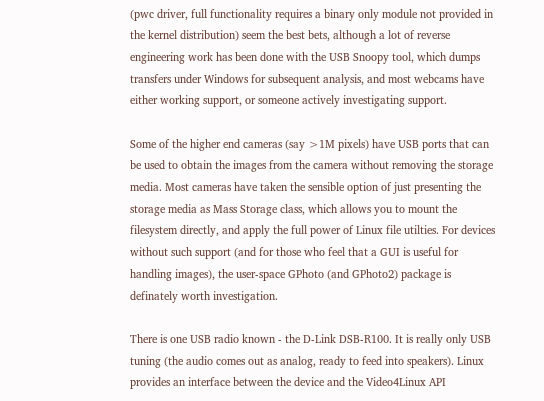(pwc driver, full functionality requires a binary only module not provided in the kernel distribution) seem the best bets, although a lot of reverse engineering work has been done with the USB Snoopy tool, which dumps transfers under Windows for subsequent analysis, and most webcams have either working support, or someone actively investigating support.

Some of the higher end cameras (say >1M pixels) have USB ports that can be used to obtain the images from the camera without removing the storage media. Most cameras have taken the sensible option of just presenting the storage media as Mass Storage class, which allows you to mount the filesystem directly, and apply the full power of Linux file utilties. For devices without such support (and for those who feel that a GUI is useful for handling images), the user-space GPhoto (and GPhoto2) package is definately worth investigation.

There is one USB radio known - the D-Link DSB-R100. It is really only USB tuning (the audio comes out as analog, ready to feed into speakers). Linux provides an interface between the device and the Video4Linux API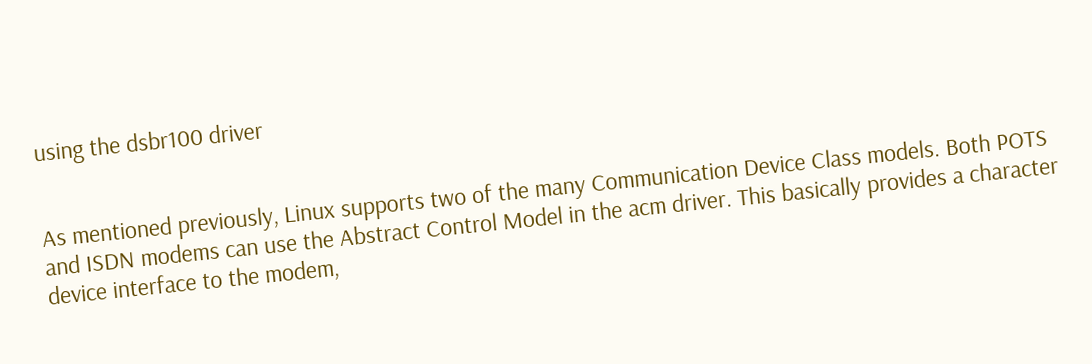using the dsbr100 driver


As mentioned previously, Linux supports two of the many Communication Device Class models. Both POTS and ISDN modems can use the Abstract Control Model in the acm driver. This basically provides a character device interface to the modem,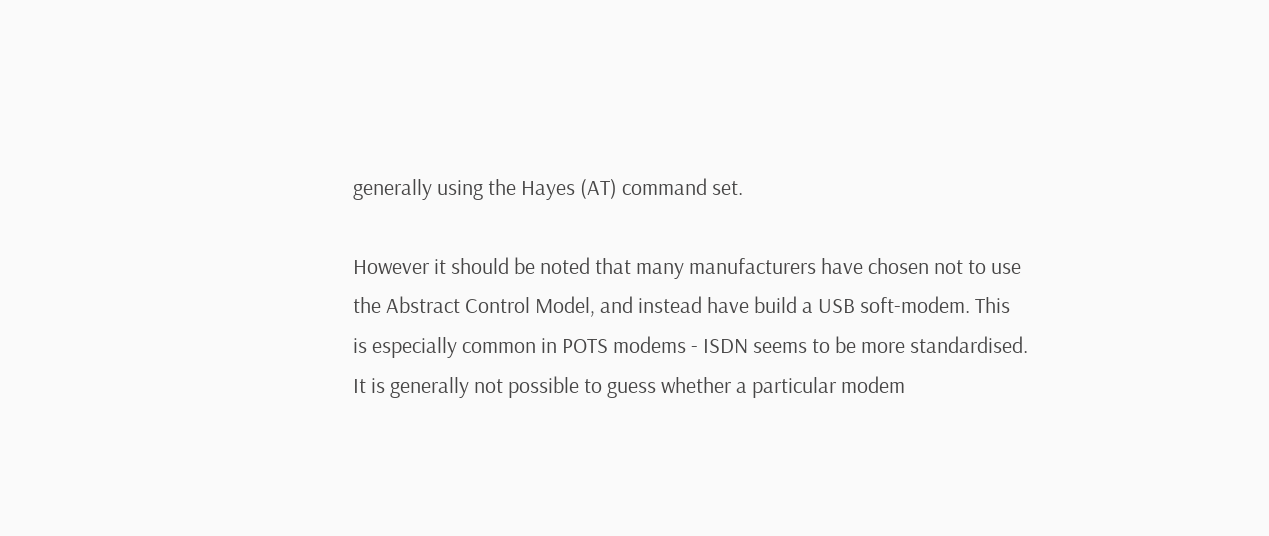generally using the Hayes (AT) command set.

However it should be noted that many manufacturers have chosen not to use the Abstract Control Model, and instead have build a USB soft-modem. This is especially common in POTS modems - ISDN seems to be more standardised. It is generally not possible to guess whether a particular modem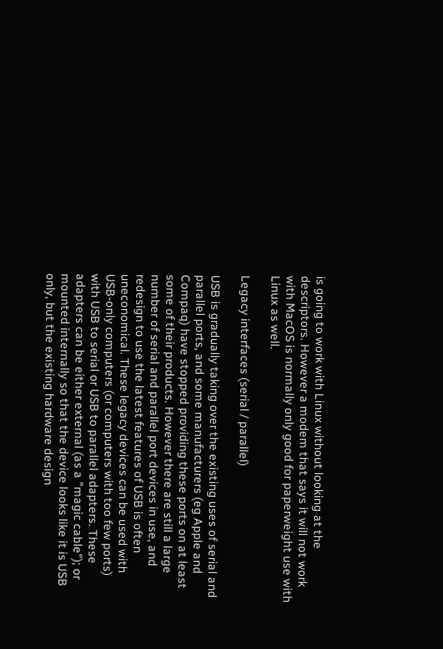is going to work with Linux without looking at the descriptors. However a modem that says it will not work with MacOS is normally only good for paperweight use with Linux as well.

Legacy interfaces (serial / parallel)

USB is gradually taking over the existing uses of serial and parallel ports, and some manufacturers (eg Apple and Compaq) have stopped providing these ports on at least some of their products. However there are still a large number of serial and parallel port devices in use, and redesign to use the latest features of USB is often uneconomical. These legacy devices can be used with USB-only computers (or computers with too few ports) with USB to serial or USB to parallel adapters. These adapters can be either external (as a "magic cable"); or mounted internally so that the device looks like it is USB only, but the existing hardware design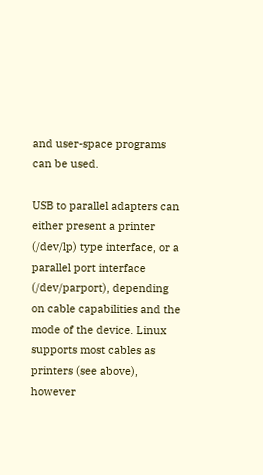and user-space programs can be used.

USB to parallel adapters can either present a printer (/dev/lp) type interface, or a parallel port interface (/dev/parport), depending on cable capabilities and the mode of the device. Linux supports most cables as printers (see above), however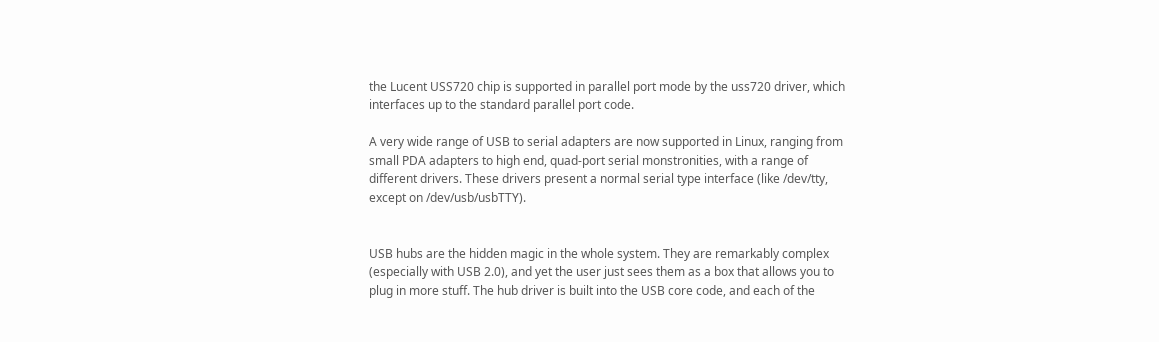the Lucent USS720 chip is supported in parallel port mode by the uss720 driver, which interfaces up to the standard parallel port code.

A very wide range of USB to serial adapters are now supported in Linux, ranging from small PDA adapters to high end, quad-port serial monstronities, with a range of different drivers. These drivers present a normal serial type interface (like /dev/tty, except on /dev/usb/usbTTY).


USB hubs are the hidden magic in the whole system. They are remarkably complex (especially with USB 2.0), and yet the user just sees them as a box that allows you to plug in more stuff. The hub driver is built into the USB core code, and each of the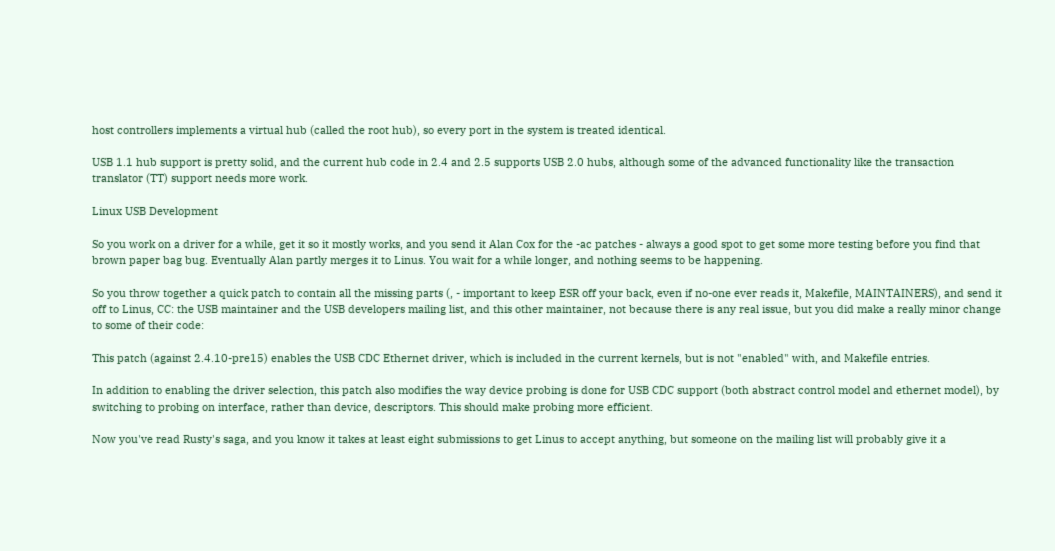host controllers implements a virtual hub (called the root hub), so every port in the system is treated identical.

USB 1.1 hub support is pretty solid, and the current hub code in 2.4 and 2.5 supports USB 2.0 hubs, although some of the advanced functionality like the transaction translator (TT) support needs more work.

Linux USB Development

So you work on a driver for a while, get it so it mostly works, and you send it Alan Cox for the -ac patches - always a good spot to get some more testing before you find that brown paper bag bug. Eventually Alan partly merges it to Linus. You wait for a while longer, and nothing seems to be happening.

So you throw together a quick patch to contain all the missing parts (, - important to keep ESR off your back, even if no-one ever reads it, Makefile, MAINTAINERS), and send it off to Linus, CC: the USB maintainer and the USB developers mailing list, and this other maintainer, not because there is any real issue, but you did make a really minor change to some of their code:

This patch (against 2.4.10-pre15) enables the USB CDC Ethernet driver, which is included in the current kernels, but is not "enabled" with, and Makefile entries.

In addition to enabling the driver selection, this patch also modifies the way device probing is done for USB CDC support (both abstract control model and ethernet model), by switching to probing on interface, rather than device, descriptors. This should make probing more efficient.

Now you've read Rusty's saga, and you know it takes at least eight submissions to get Linus to accept anything, but someone on the mailing list will probably give it a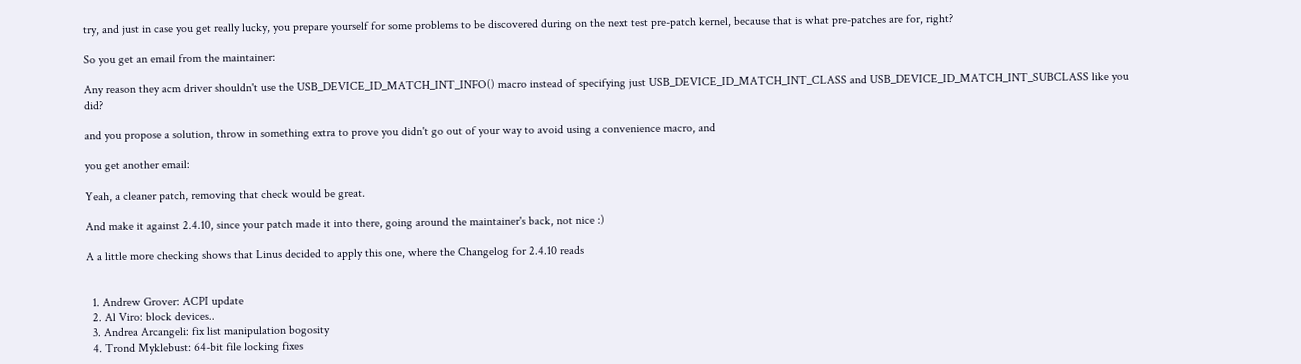try, and just in case you get really lucky, you prepare yourself for some problems to be discovered during on the next test pre-patch kernel, because that is what pre-patches are for, right?

So you get an email from the maintainer:

Any reason they acm driver shouldn't use the USB_DEVICE_ID_MATCH_INT_INFO() macro instead of specifying just USB_DEVICE_ID_MATCH_INT_CLASS and USB_DEVICE_ID_MATCH_INT_SUBCLASS like you did?

and you propose a solution, throw in something extra to prove you didn't go out of your way to avoid using a convenience macro, and

you get another email:

Yeah, a cleaner patch, removing that check would be great.

And make it against 2.4.10, since your patch made it into there, going around the maintainer's back, not nice :)

A a little more checking shows that Linus decided to apply this one, where the Changelog for 2.4.10 reads


  1. Andrew Grover: ACPI update
  2. Al Viro: block devices..
  3. Andrea Arcangeli: fix list manipulation bogosity
  4. Trond Myklebust: 64-bit file locking fixes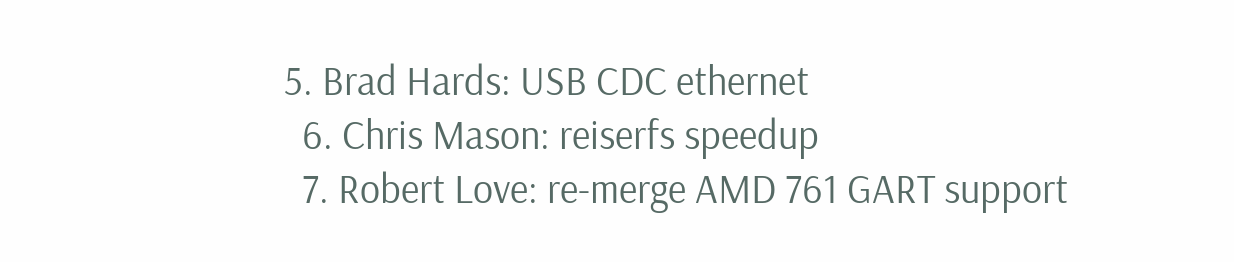5. Brad Hards: USB CDC ethernet
  6. Chris Mason: reiserfs speedup
  7. Robert Love: re-merge AMD 761 GART support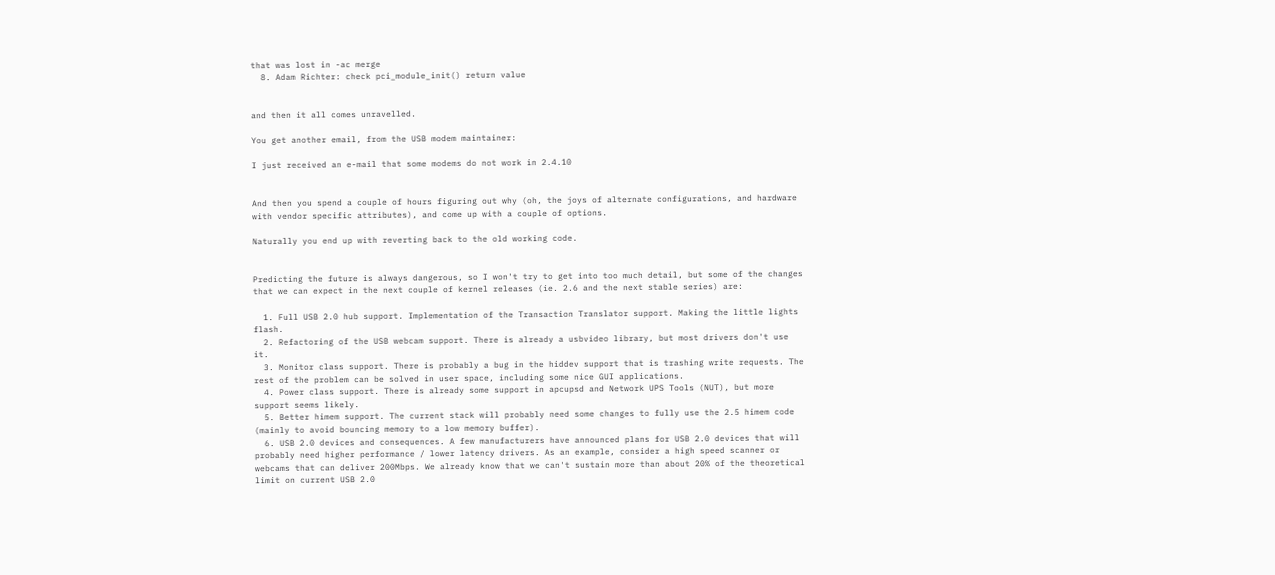that was lost in -ac merge
  8. Adam Richter: check pci_module_init() return value


and then it all comes unravelled.

You get another email, from the USB modem maintainer:

I just received an e-mail that some modems do not work in 2.4.10


And then you spend a couple of hours figuring out why (oh, the joys of alternate configurations, and hardware with vendor specific attributes), and come up with a couple of options.

Naturally you end up with reverting back to the old working code.


Predicting the future is always dangerous, so I won't try to get into too much detail, but some of the changes that we can expect in the next couple of kernel releases (ie. 2.6 and the next stable series) are:

  1. Full USB 2.0 hub support. Implementation of the Transaction Translator support. Making the little lights flash.
  2. Refactoring of the USB webcam support. There is already a usbvideo library, but most drivers don't use it.
  3. Monitor class support. There is probably a bug in the hiddev support that is trashing write requests. The rest of the problem can be solved in user space, including some nice GUI applications.
  4. Power class support. There is already some support in apcupsd and Network UPS Tools (NUT), but more support seems likely.
  5. Better himem support. The current stack will probably need some changes to fully use the 2.5 himem code (mainly to avoid bouncing memory to a low memory buffer).
  6. USB 2.0 devices and consequences. A few manufacturers have announced plans for USB 2.0 devices that will probably need higher performance / lower latency drivers. As an example, consider a high speed scanner or webcams that can deliver 200Mbps. We already know that we can't sustain more than about 20% of the theoretical limit on current USB 2.0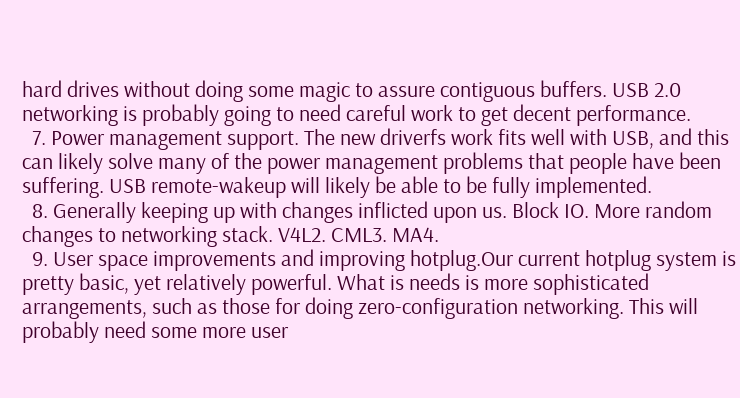hard drives without doing some magic to assure contiguous buffers. USB 2.0 networking is probably going to need careful work to get decent performance.
  7. Power management support. The new driverfs work fits well with USB, and this can likely solve many of the power management problems that people have been suffering. USB remote-wakeup will likely be able to be fully implemented.
  8. Generally keeping up with changes inflicted upon us. Block IO. More random changes to networking stack. V4L2. CML3. MA4.
  9. User space improvements and improving hotplug.Our current hotplug system is pretty basic, yet relatively powerful. What is needs is more sophisticated arrangements, such as those for doing zero-configuration networking. This will probably need some more user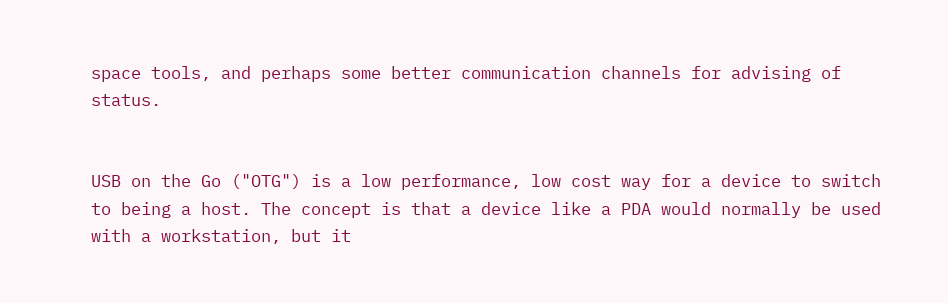space tools, and perhaps some better communication channels for advising of status.


USB on the Go ("OTG") is a low performance, low cost way for a device to switch to being a host. The concept is that a device like a PDA would normally be used with a workstation, but it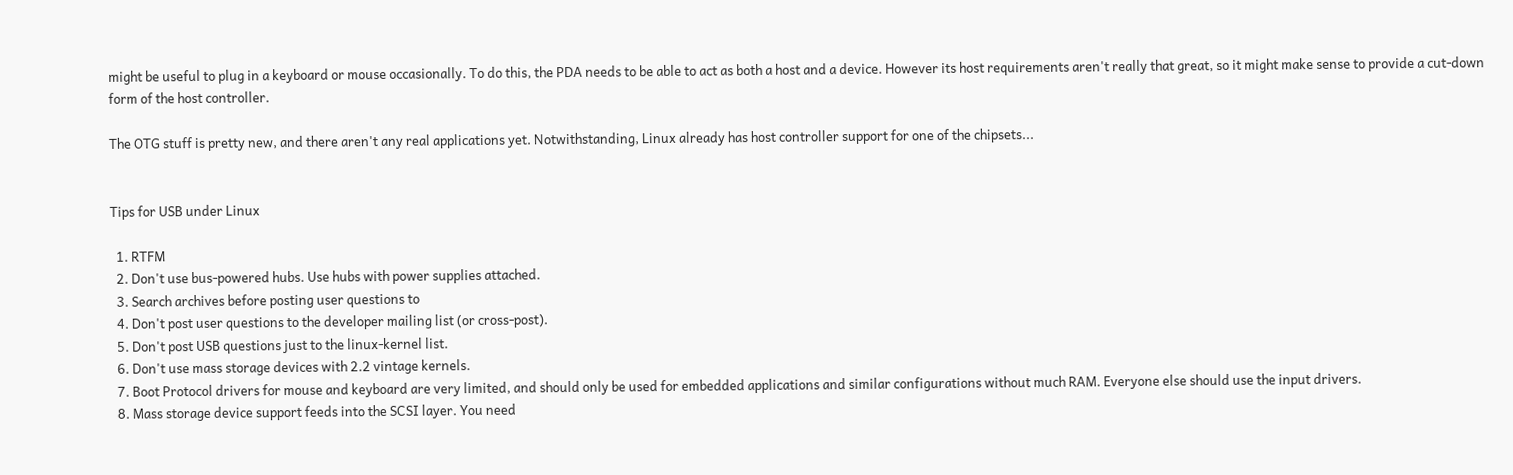might be useful to plug in a keyboard or mouse occasionally. To do this, the PDA needs to be able to act as both a host and a device. However its host requirements aren't really that great, so it might make sense to provide a cut-down form of the host controller.

The OTG stuff is pretty new, and there aren't any real applications yet. Notwithstanding, Linux already has host controller support for one of the chipsets...


Tips for USB under Linux

  1. RTFM
  2. Don't use bus-powered hubs. Use hubs with power supplies attached.
  3. Search archives before posting user questions to
  4. Don't post user questions to the developer mailing list (or cross-post).
  5. Don't post USB questions just to the linux-kernel list.
  6. Don't use mass storage devices with 2.2 vintage kernels.
  7. Boot Protocol drivers for mouse and keyboard are very limited, and should only be used for embedded applications and similar configurations without much RAM. Everyone else should use the input drivers.
  8. Mass storage device support feeds into the SCSI layer. You need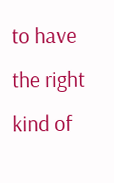to have the right kind of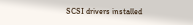SCSI drivers installed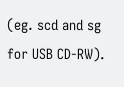(eg. scd and sg for USB CD-RW).